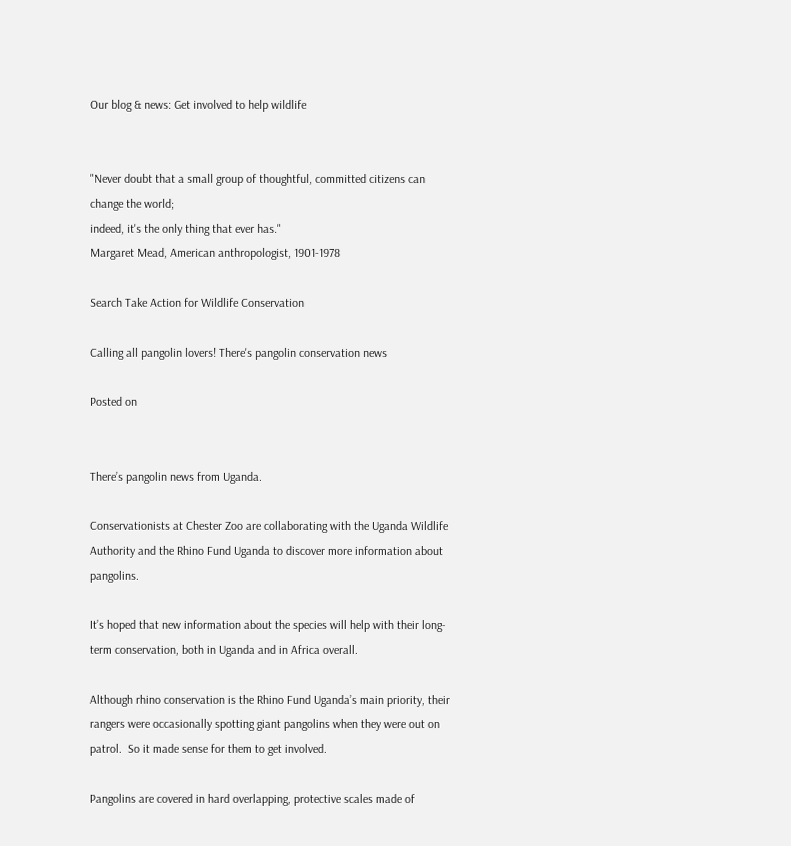Our blog & news: Get involved to help wildlife


"Never doubt that a small group of thoughtful, committed citizens can change the world;
indeed, it's the only thing that ever has."
Margaret Mead, American anthropologist, 1901-1978

Search Take Action for Wildlife Conservation

Calling all pangolin lovers! There's pangolin conservation news

Posted on


There’s pangolin news from Uganda.

Conservationists at Chester Zoo are collaborating with the Uganda Wildlife Authority and the Rhino Fund Uganda to discover more information about pangolins.

It’s hoped that new information about the species will help with their long-term conservation, both in Uganda and in Africa overall.

Although rhino conservation is the Rhino Fund Uganda’s main priority, their rangers were occasionally spotting giant pangolins when they were out on patrol.  So it made sense for them to get involved.

Pangolins are covered in hard overlapping, protective scales made of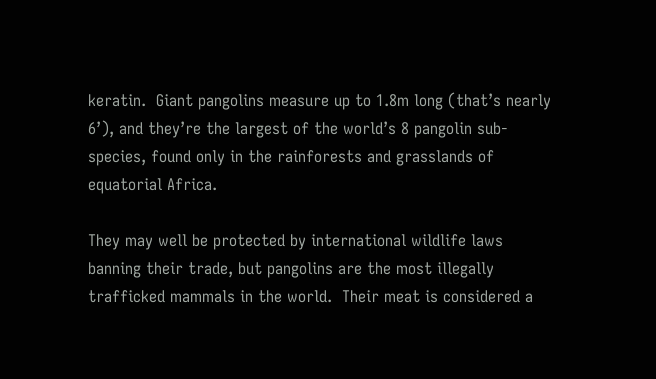keratin.  Giant pangolins measure up to 1.8m long (that’s nearly 6’), and they’re the largest of the world’s 8 pangolin sub-species, found only in the rainforests and grasslands of equatorial Africa.

They may well be protected by international wildlife laws banning their trade, but pangolins are the most illegally trafficked mammals in the world.  Their meat is considered a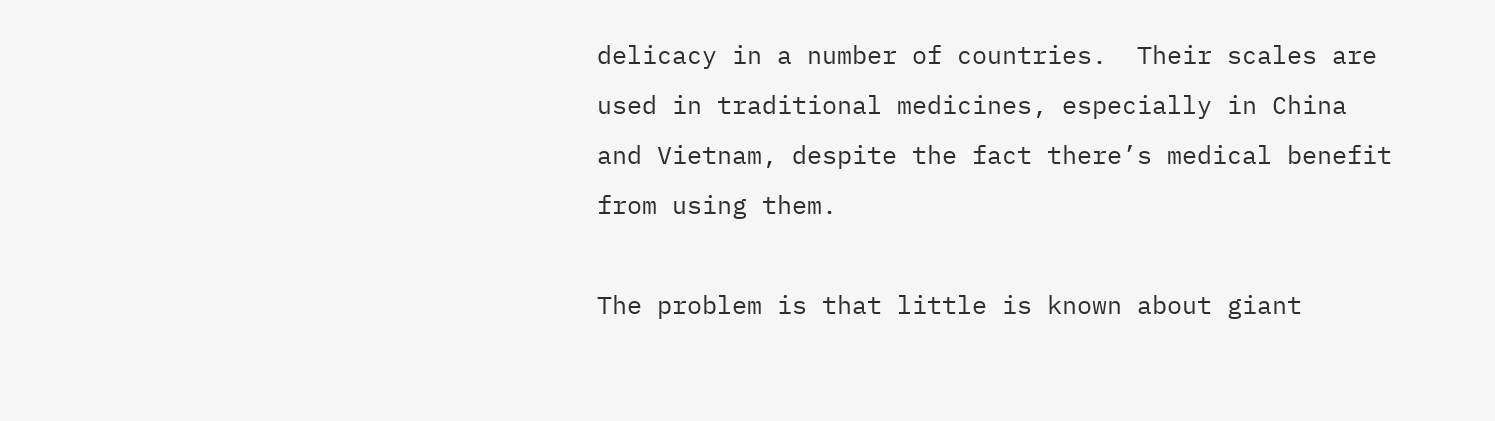delicacy in a number of countries.  Their scales are used in traditional medicines, especially in China and Vietnam, despite the fact there’s medical benefit from using them.

The problem is that little is known about giant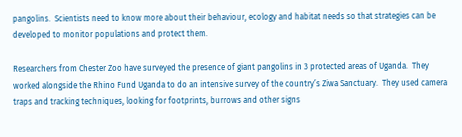pangolins.  Scientists need to know more about their behaviour, ecology and habitat needs so that strategies can be developed to monitor populations and protect them.

Researchers from Chester Zoo have surveyed the presence of giant pangolins in 3 protected areas of Uganda.  They worked alongside the Rhino Fund Uganda to do an intensive survey of the country’s Ziwa Sanctuary.  They used camera traps and tracking techniques, looking for footprints, burrows and other signs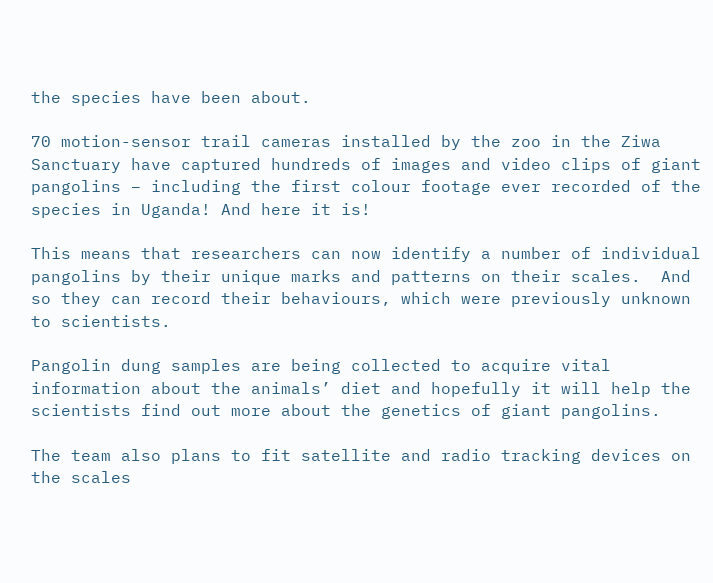the species have been about.

70 motion-sensor trail cameras installed by the zoo in the Ziwa Sanctuary have captured hundreds of images and video clips of giant pangolins – including the first colour footage ever recorded of the species in Uganda! And here it is!

This means that researchers can now identify a number of individual pangolins by their unique marks and patterns on their scales.  And so they can record their behaviours, which were previously unknown to scientists.

Pangolin dung samples are being collected to acquire vital information about the animals’ diet and hopefully it will help the scientists find out more about the genetics of giant pangolins.

The team also plans to fit satellite and radio tracking devices on the scales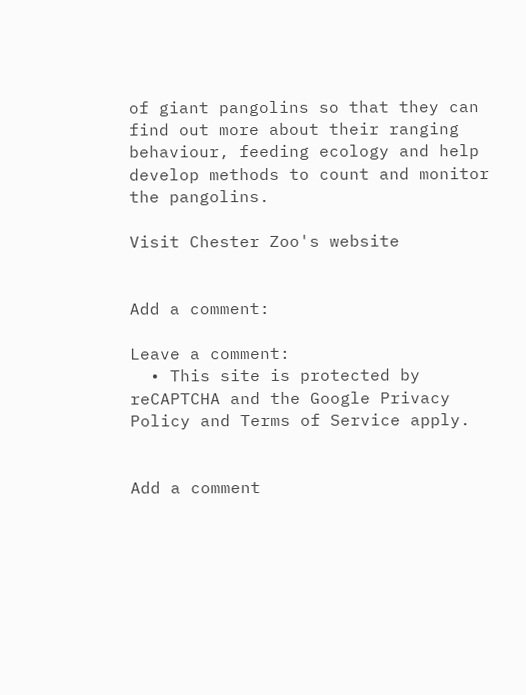of giant pangolins so that they can find out more about their ranging behaviour, feeding ecology and help develop methods to count and monitor the pangolins.

Visit Chester Zoo's website


Add a comment:

Leave a comment:
  • This site is protected by reCAPTCHA and the Google Privacy Policy and Terms of Service apply.


Add a comment